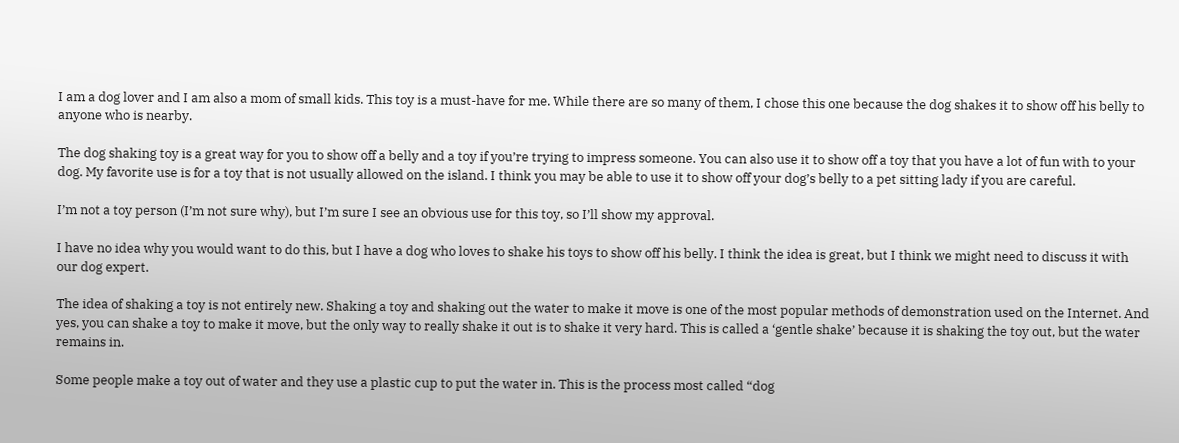I am a dog lover and I am also a mom of small kids. This toy is a must-have for me. While there are so many of them, I chose this one because the dog shakes it to show off his belly to anyone who is nearby.

The dog shaking toy is a great way for you to show off a belly and a toy if you’re trying to impress someone. You can also use it to show off a toy that you have a lot of fun with to your dog. My favorite use is for a toy that is not usually allowed on the island. I think you may be able to use it to show off your dog’s belly to a pet sitting lady if you are careful.

I’m not a toy person (I’m not sure why), but I’m sure I see an obvious use for this toy, so I’ll show my approval.

I have no idea why you would want to do this, but I have a dog who loves to shake his toys to show off his belly. I think the idea is great, but I think we might need to discuss it with our dog expert.

The idea of shaking a toy is not entirely new. Shaking a toy and shaking out the water to make it move is one of the most popular methods of demonstration used on the Internet. And yes, you can shake a toy to make it move, but the only way to really shake it out is to shake it very hard. This is called a ‘gentle shake’ because it is shaking the toy out, but the water remains in.

Some people make a toy out of water and they use a plastic cup to put the water in. This is the process most called “dog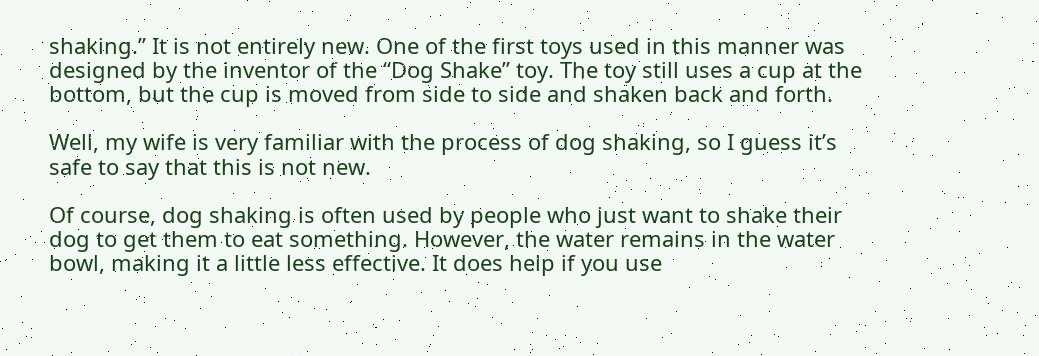shaking.” It is not entirely new. One of the first toys used in this manner was designed by the inventor of the “Dog Shake” toy. The toy still uses a cup at the bottom, but the cup is moved from side to side and shaken back and forth.

Well, my wife is very familiar with the process of dog shaking, so I guess it’s safe to say that this is not new.

Of course, dog shaking is often used by people who just want to shake their dog to get them to eat something. However, the water remains in the water bowl, making it a little less effective. It does help if you use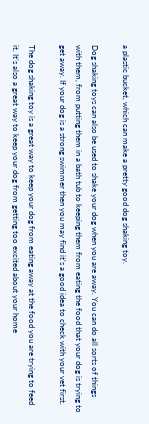a plastic bucket, which can make a pretty good dog shaking toy.

Dog shaking toys can also be used to shake your dog when you are away. You can do all sorts of things with them, from putting them in a bath tub to keeping them from eating the food that your dog is trying to get away. If your dog is a strong swimmer then you may find it’s a good idea to check with your vet first.

The dog shaking toy is a great way to keep your dog from eating away at the food you are trying to feed it. It’s also a great way to keep your dog from getting too excited about your home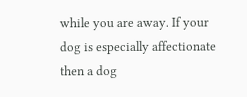while you are away. If your dog is especially affectionate then a dog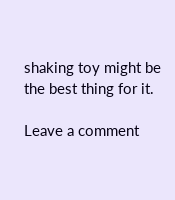shaking toy might be the best thing for it.

Leave a comment